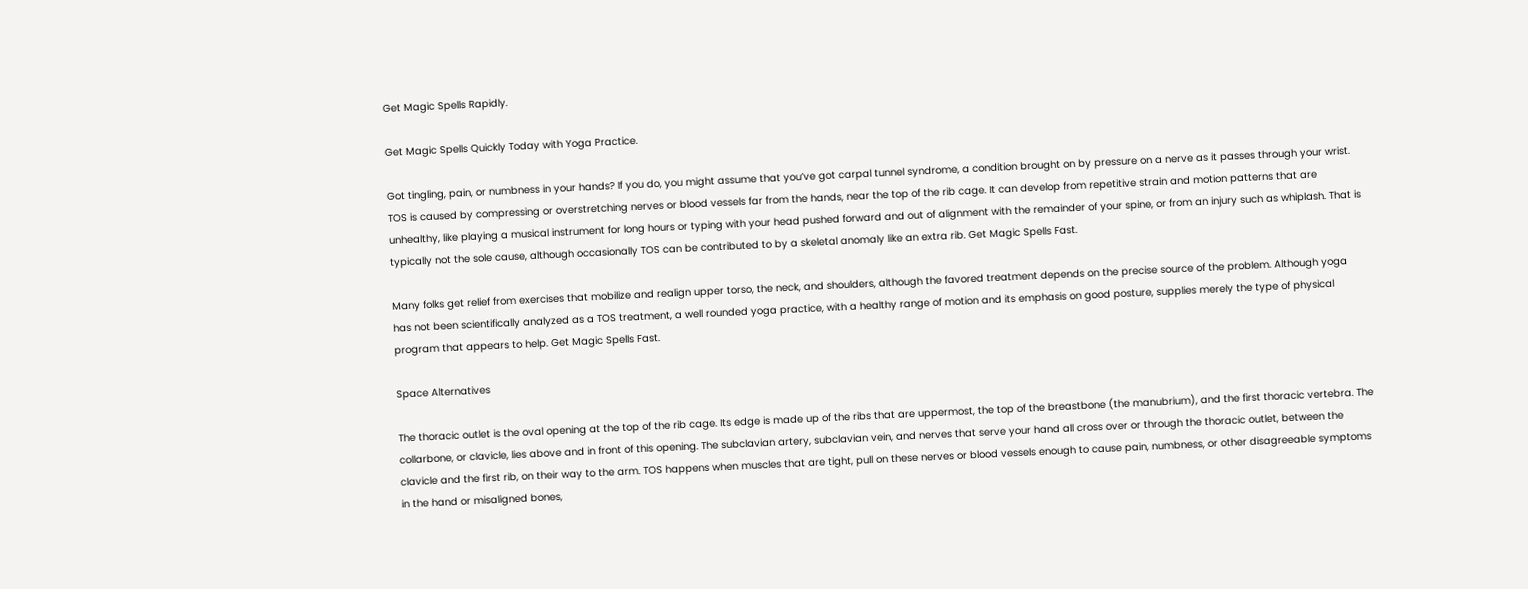Get Magic Spells Rapidly.

Get Magic Spells Quickly Today with Yoga Practice.

Got tingling, pain, or numbness in your hands? If you do, you might assume that you’ve got carpal tunnel syndrome, a condition brought on by pressure on a nerve as it passes through your wrist. TOS is caused by compressing or overstretching nerves or blood vessels far from the hands, near the top of the rib cage. It can develop from repetitive strain and motion patterns that are unhealthy, like playing a musical instrument for long hours or typing with your head pushed forward and out of alignment with the remainder of your spine, or from an injury such as whiplash. That is typically not the sole cause, although occasionally TOS can be contributed to by a skeletal anomaly like an extra rib. Get Magic Spells Fast.

Many folks get relief from exercises that mobilize and realign upper torso, the neck, and shoulders, although the favored treatment depends on the precise source of the problem. Although yoga has not been scientifically analyzed as a TOS treatment, a well rounded yoga practice, with a healthy range of motion and its emphasis on good posture, supplies merely the type of physical program that appears to help. Get Magic Spells Fast.

Space Alternatives

The thoracic outlet is the oval opening at the top of the rib cage. Its edge is made up of the ribs that are uppermost, the top of the breastbone (the manubrium), and the first thoracic vertebra. The collarbone, or clavicle, lies above and in front of this opening. The subclavian artery, subclavian vein, and nerves that serve your hand all cross over or through the thoracic outlet, between the clavicle and the first rib, on their way to the arm. TOS happens when muscles that are tight, pull on these nerves or blood vessels enough to cause pain, numbness, or other disagreeable symptoms in the hand or misaligned bones,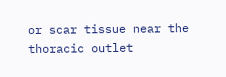or scar tissue near the thoracic outlet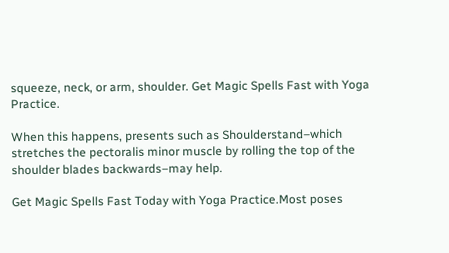squeeze, neck, or arm, shoulder. Get Magic Spells Fast with Yoga Practice.

When this happens, presents such as Shoulderstand–which stretches the pectoralis minor muscle by rolling the top of the shoulder blades backwards–may help.

Get Magic Spells Fast Today with Yoga Practice.Most poses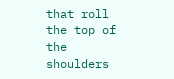that roll the top of the shoulders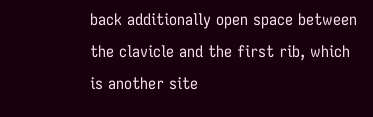back additionally open space between the clavicle and the first rib, which is another site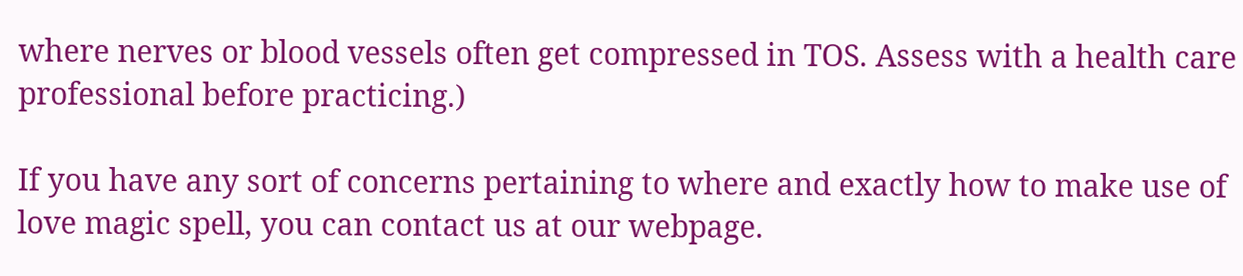where nerves or blood vessels often get compressed in TOS. Assess with a health care professional before practicing.)

If you have any sort of concerns pertaining to where and exactly how to make use of love magic spell, you can contact us at our webpage.